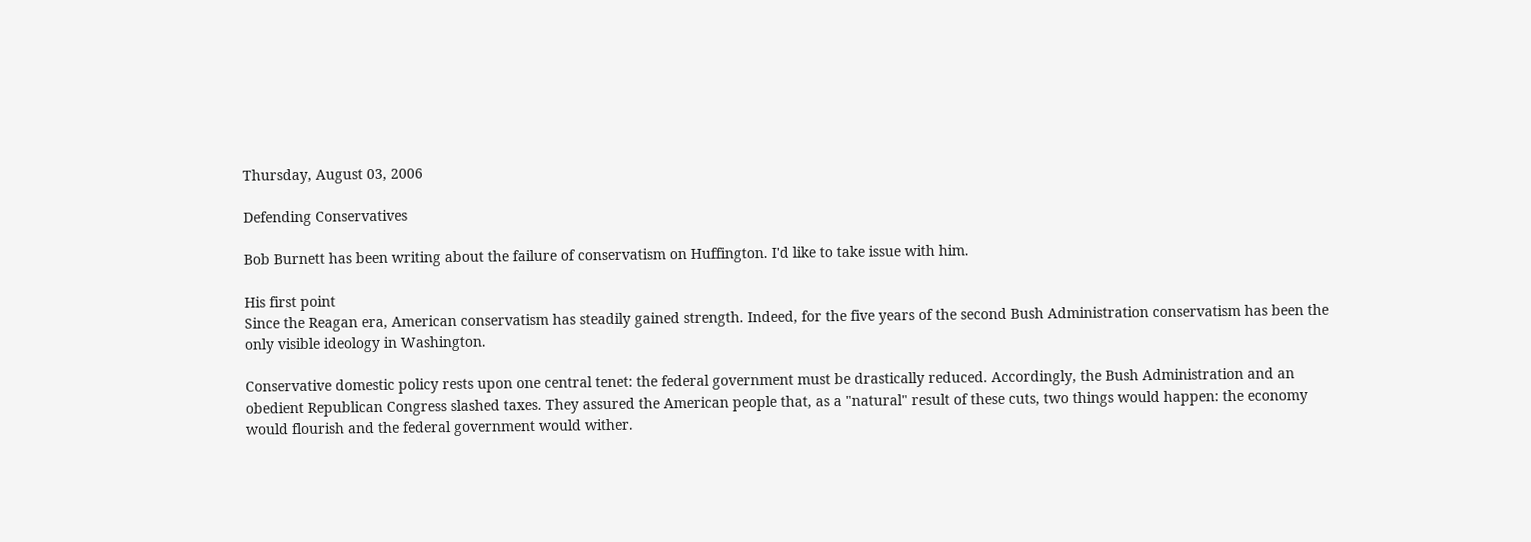Thursday, August 03, 2006

Defending Conservatives

Bob Burnett has been writing about the failure of conservatism on Huffington. I'd like to take issue with him.

His first point
Since the Reagan era, American conservatism has steadily gained strength. Indeed, for the five years of the second Bush Administration conservatism has been the only visible ideology in Washington.

Conservative domestic policy rests upon one central tenet: the federal government must be drastically reduced. Accordingly, the Bush Administration and an obedient Republican Congress slashed taxes. They assured the American people that, as a "natural" result of these cuts, two things would happen: the economy would flourish and the federal government would wither.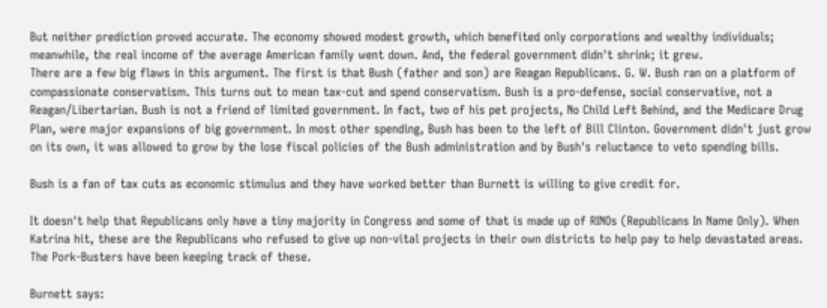But neither prediction proved accurate. The economy showed modest growth, which benefited only corporations and wealthy individuals; meanwhile, the real income of the average American family went down. And, the federal government didn't shrink; it grew.
There are a few big flaws in this argument. The first is that Bush (father and son) are Reagan Republicans. G. W. Bush ran on a platform of compassionate conservatism. This turns out to mean tax-cut and spend conservatism. Bush is a pro-defense, social conservative, not a Reagan/Libertarian. Bush is not a friend of limited government. In fact, two of his pet projects, No Child Left Behind, and the Medicare Drug Plan, were major expansions of big government. In most other spending, Bush has been to the left of Bill Clinton. Government didn't just grow on its own, it was allowed to grow by the lose fiscal policies of the Bush administration and by Bush's reluctance to veto spending bills.

Bush is a fan of tax cuts as economic stimulus and they have worked better than Burnett is willing to give credit for.

It doesn't help that Republicans only have a tiny majority in Congress and some of that is made up of RINOs (Republicans In Name Only). When Katrina hit, these are the Republicans who refused to give up non-vital projects in their own districts to help pay to help devastated areas. The Pork-Busters have been keeping track of these.

Burnett says: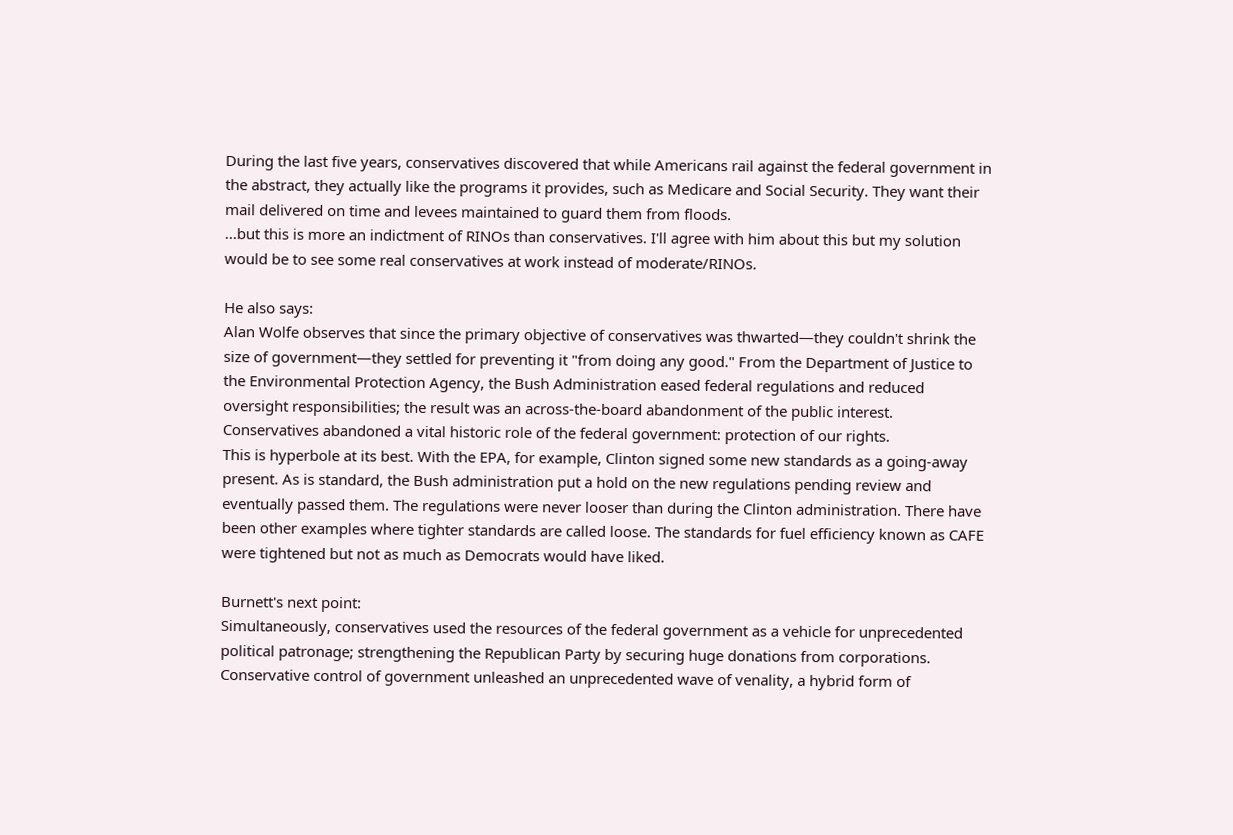During the last five years, conservatives discovered that while Americans rail against the federal government in the abstract, they actually like the programs it provides, such as Medicare and Social Security. They want their mail delivered on time and levees maintained to guard them from floods.
...but this is more an indictment of RINOs than conservatives. I'll agree with him about this but my solution would be to see some real conservatives at work instead of moderate/RINOs.

He also says:
Alan Wolfe observes that since the primary objective of conservatives was thwarted—they couldn't shrink the size of government—they settled for preventing it "from doing any good." From the Department of Justice to the Environmental Protection Agency, the Bush Administration eased federal regulations and reduced oversight responsibilities; the result was an across-the-board abandonment of the public interest. Conservatives abandoned a vital historic role of the federal government: protection of our rights.
This is hyperbole at its best. With the EPA, for example, Clinton signed some new standards as a going-away present. As is standard, the Bush administration put a hold on the new regulations pending review and eventually passed them. The regulations were never looser than during the Clinton administration. There have been other examples where tighter standards are called loose. The standards for fuel efficiency known as CAFE were tightened but not as much as Democrats would have liked.

Burnett's next point:
Simultaneously, conservatives used the resources of the federal government as a vehicle for unprecedented political patronage; strengthening the Republican Party by securing huge donations from corporations. Conservative control of government unleashed an unprecedented wave of venality, a hybrid form of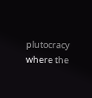plutocracy where the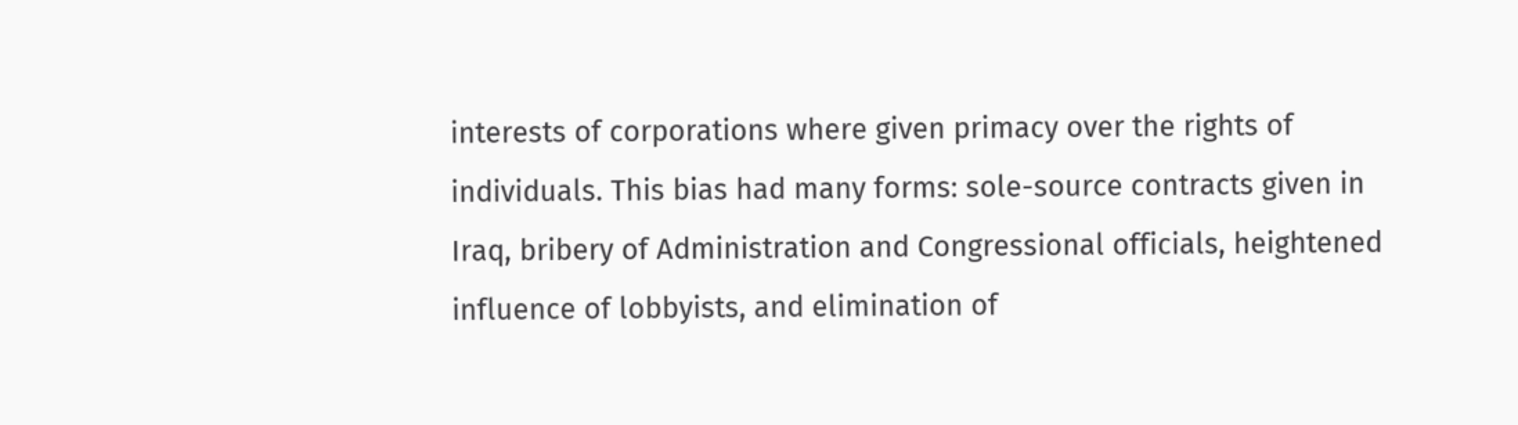interests of corporations where given primacy over the rights of individuals. This bias had many forms: sole-source contracts given in Iraq, bribery of Administration and Congressional officials, heightened influence of lobbyists, and elimination of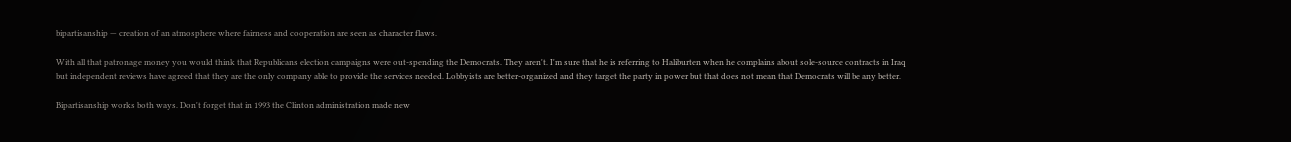bipartisanship — creation of an atmosphere where fairness and cooperation are seen as character flaws.

With all that patronage money you would think that Republicans election campaigns were out-spending the Democrats. They aren't. I'm sure that he is referring to Haliburten when he complains about sole-source contracts in Iraq but independent reviews have agreed that they are the only company able to provide the services needed. Lobbyists are better-organized and they target the party in power but that does not mean that Democrats will be any better.

Bipartisanship works both ways. Don't forget that in 1993 the Clinton administration made new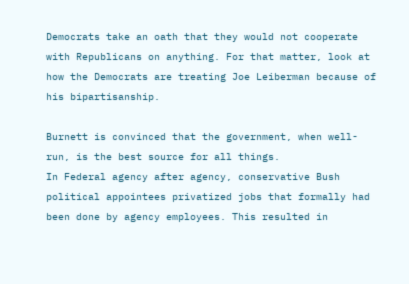Democrats take an oath that they would not cooperate with Republicans on anything. For that matter, look at how the Democrats are treating Joe Leiberman because of his bipartisanship.

Burnett is convinced that the government, when well-run, is the best source for all things.
In Federal agency after agency, conservative Bush political appointees privatized jobs that formally had been done by agency employees. This resulted in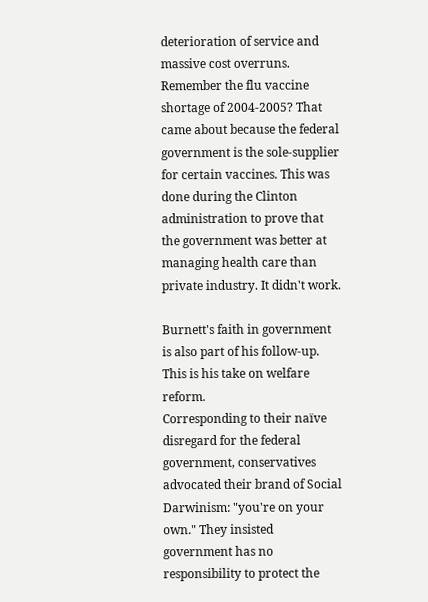deterioration of service and massive cost overruns.
Remember the flu vaccine shortage of 2004-2005? That came about because the federal government is the sole-supplier for certain vaccines. This was done during the Clinton administration to prove that the government was better at managing health care than private industry. It didn't work.

Burnett's faith in government is also part of his follow-up. This is his take on welfare reform.
Corresponding to their naïve disregard for the federal government, conservatives advocated their brand of Social Darwinism: "you're on your own." They insisted government has no responsibility to protect the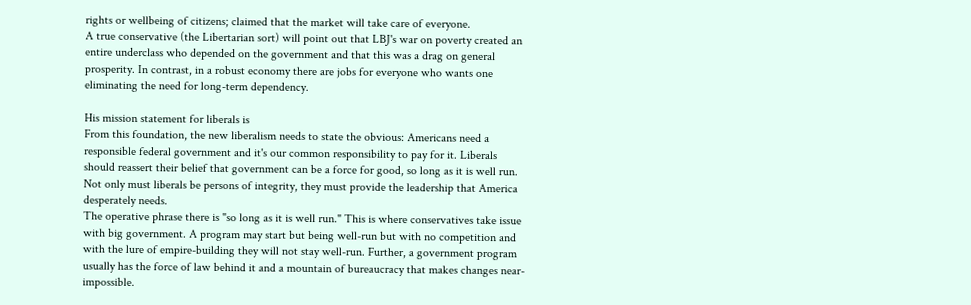rights or wellbeing of citizens; claimed that the market will take care of everyone.
A true conservative (the Libertarian sort) will point out that LBJ's war on poverty created an entire underclass who depended on the government and that this was a drag on general prosperity. In contrast, in a robust economy there are jobs for everyone who wants one eliminating the need for long-term dependency.

His mission statement for liberals is
From this foundation, the new liberalism needs to state the obvious: Americans need a responsible federal government and it's our common responsibility to pay for it. Liberals should reassert their belief that government can be a force for good, so long as it is well run. Not only must liberals be persons of integrity, they must provide the leadership that America desperately needs.
The operative phrase there is "so long as it is well run." This is where conservatives take issue with big government. A program may start but being well-run but with no competition and with the lure of empire-building they will not stay well-run. Further, a government program usually has the force of law behind it and a mountain of bureaucracy that makes changes near-impossible.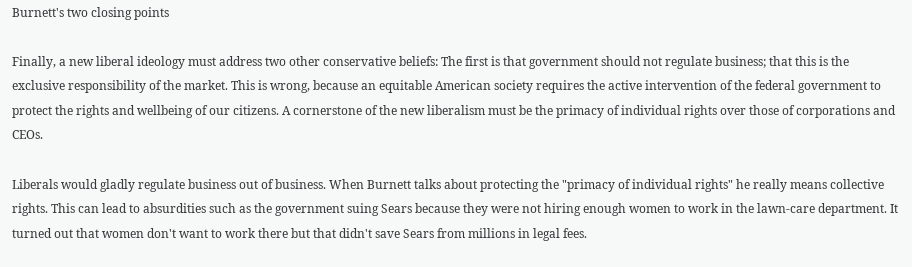Burnett's two closing points

Finally, a new liberal ideology must address two other conservative beliefs: The first is that government should not regulate business; that this is the exclusive responsibility of the market. This is wrong, because an equitable American society requires the active intervention of the federal government to protect the rights and wellbeing of our citizens. A cornerstone of the new liberalism must be the primacy of individual rights over those of corporations and CEOs.

Liberals would gladly regulate business out of business. When Burnett talks about protecting the "primacy of individual rights" he really means collective rights. This can lead to absurdities such as the government suing Sears because they were not hiring enough women to work in the lawn-care department. It turned out that women don't want to work there but that didn't save Sears from millions in legal fees.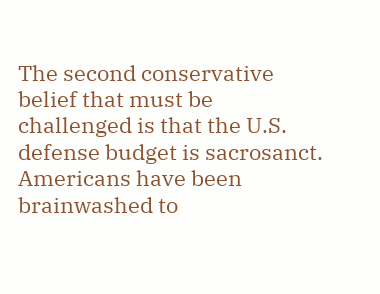The second conservative belief that must be challenged is that the U.S. defense budget is sacrosanct. Americans have been brainwashed to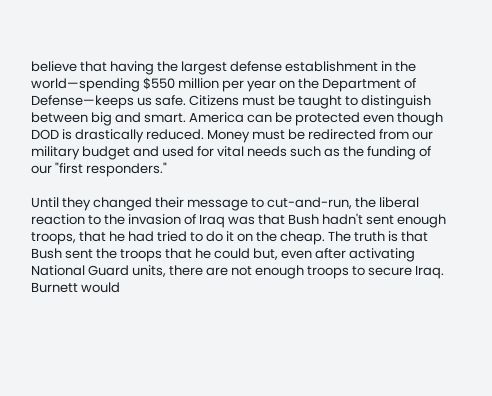believe that having the largest defense establishment in the world—spending $550 million per year on the Department of Defense—keeps us safe. Citizens must be taught to distinguish between big and smart. America can be protected even though DOD is drastically reduced. Money must be redirected from our military budget and used for vital needs such as the funding of our "first responders."

Until they changed their message to cut-and-run, the liberal reaction to the invasion of Iraq was that Bush hadn't sent enough troops, that he had tried to do it on the cheap. The truth is that Bush sent the troops that he could but, even after activating National Guard units, there are not enough troops to secure Iraq. Burnett would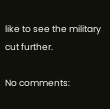like to see the military cut further.

No comments: